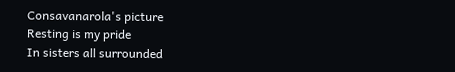Consavanarola's picture
Resting is my pride
In sisters all surrounded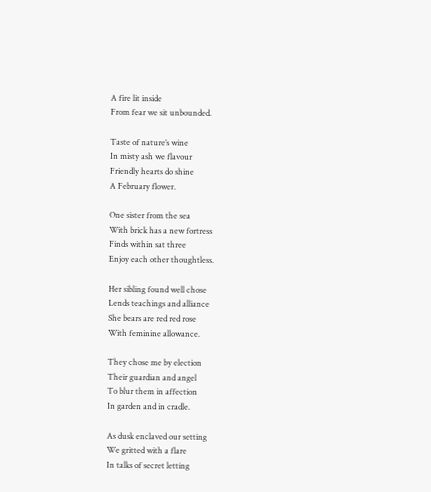A fire lit inside
From fear we sit unbounded.

Taste of nature’s wine
In misty ash we flavour
Friendly hearts do shine
A February flower.

One sister from the sea
With brick has a new fortress
Finds within sat three
Enjoy each other thoughtless.

Her sibling found well chose
Lends teachings and alliance
She bears are red red rose
With feminine allowance.

They chose me by election
Their guardian and angel
To blur them in affection
In garden and in cradle.

As dusk enclaved our setting
We gritted with a flare
In talks of secret letting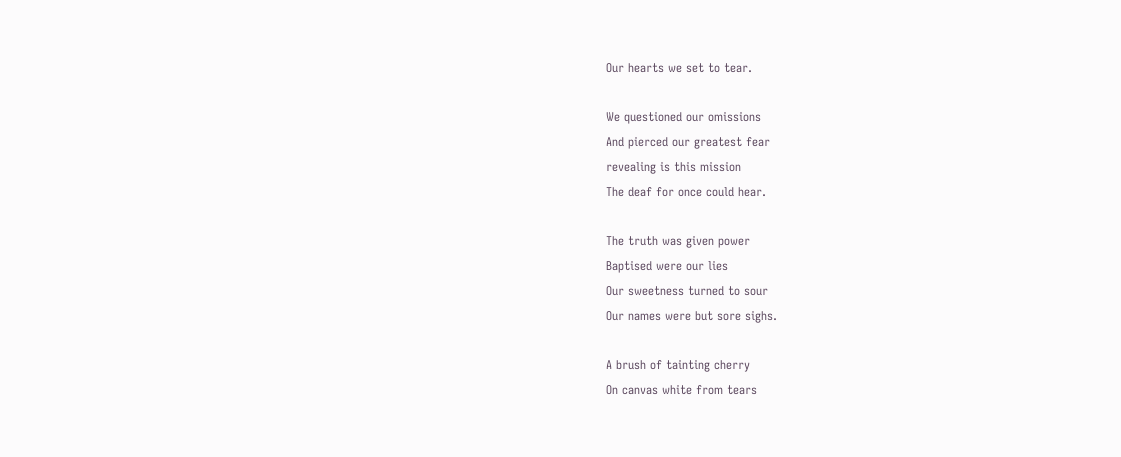Our hearts we set to tear.

We questioned our omissions
And pierced our greatest fear
revealing is this mission
The deaf for once could hear.

The truth was given power
Baptised were our lies
Our sweetness turned to sour
Our names were but sore sighs.

A brush of tainting cherry
On canvas white from tears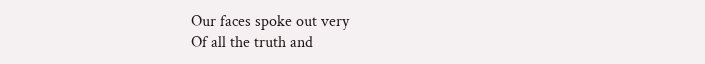Our faces spoke out very
Of all the truth and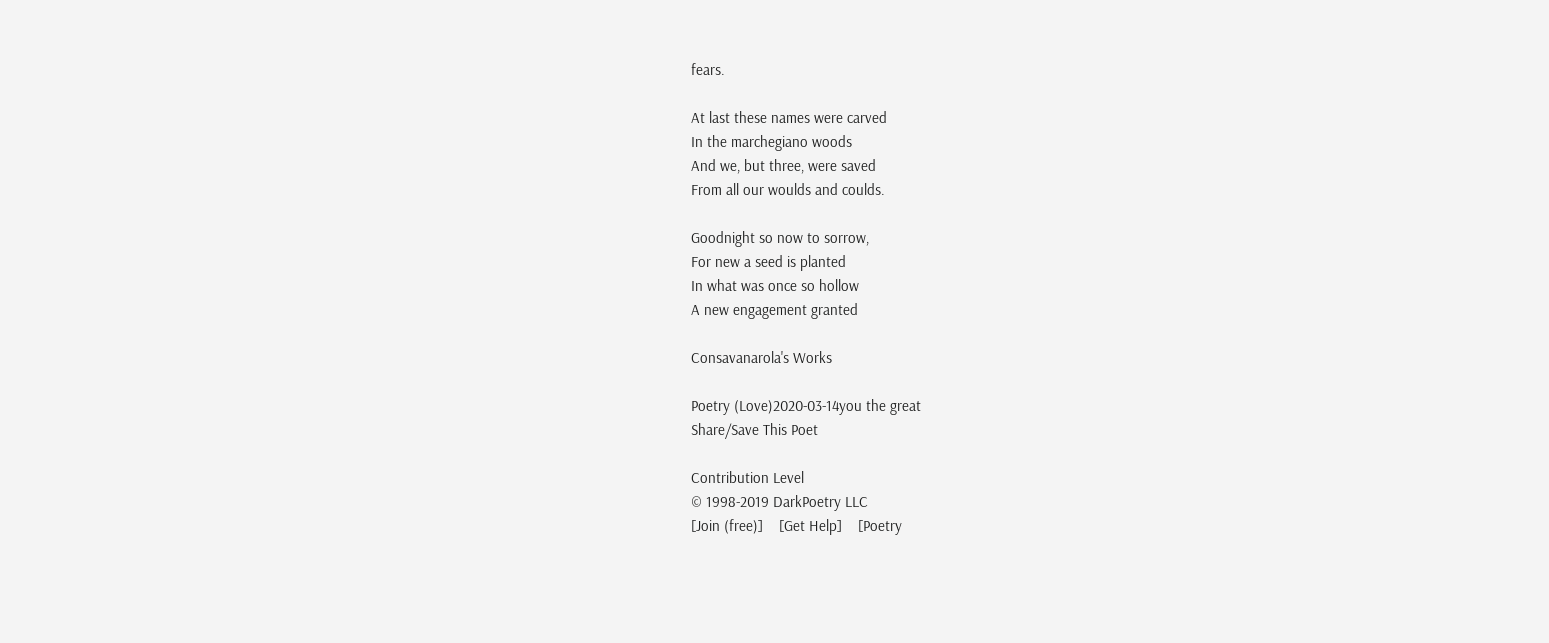fears.

At last these names were carved
In the marchegiano woods
And we, but three, were saved
From all our woulds and coulds.

Goodnight so now to sorrow,
For new a seed is planted
In what was once so hollow
A new engagement granted

Consavanarola's Works

Poetry (Love)2020-03-14you the great
Share/Save This Poet

Contribution Level
© 1998-2019 DarkPoetry LLC
[Join (free)]    [Get Help]    [Poetry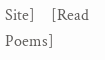Site]    [Read Poems]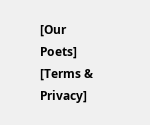[Our Poets]    [Terms & Privacy]